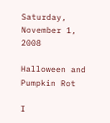Saturday, November 1, 2008

Halloween and Pumpkin Rot

I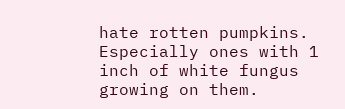hate rotten pumpkins. Especially ones with 1 inch of white fungus growing on them.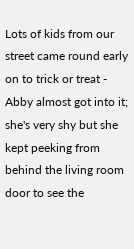Lots of kids from our street came round early on to trick or treat - Abby almost got into it; she's very shy but she kept peeking from behind the living room door to see the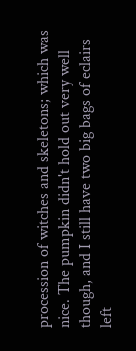procession of witches and skeletons; which was nice. The pumpkin didn't hold out very well though, and I still have two big bags of eclairs left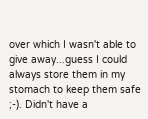over which I wasn't able to give away...guess I could always store them in my stomach to keep them safe ;-). Didn't have a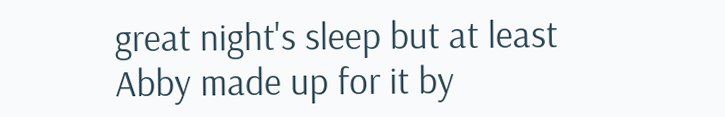great night's sleep but at least Abby made up for it by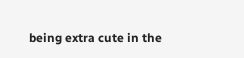being extra cute in the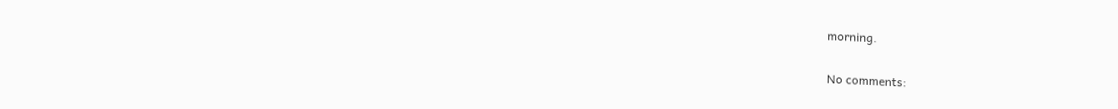morning.

No comments: